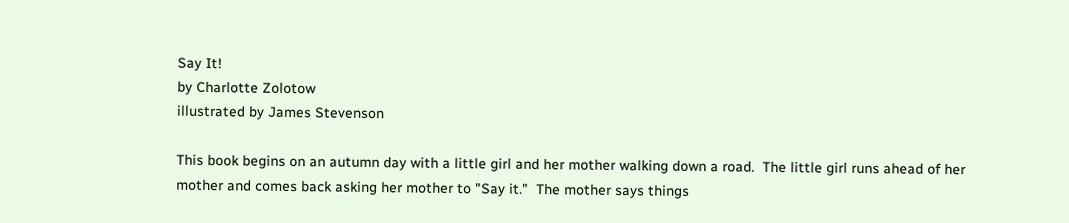Say It!
by Charlotte Zolotow
illustrated by James Stevenson

This book begins on an autumn day with a little girl and her mother walking down a road.  The little girl runs ahead of her mother and comes back asking her mother to "Say it."  The mother says things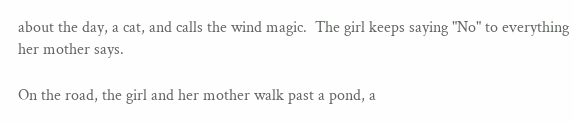about the day, a cat, and calls the wind magic.  The girl keeps saying "No" to everything her mother says.

On the road, the girl and her mother walk past a pond, a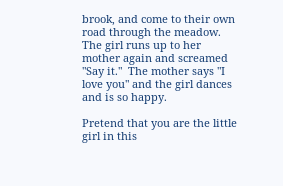brook, and come to their own road through the meadow.  The girl runs up to her mother again and screamed "Say it."  The mother says "I love you" and the girl dances and is so happy.

Pretend that you are the little girl in this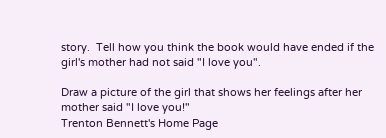story.  Tell how you think the book would have ended if the girl's mother had not said "I love you".

Draw a picture of the girl that shows her feelings after her mother said "I love you!"
Trenton Bennett's Home Page